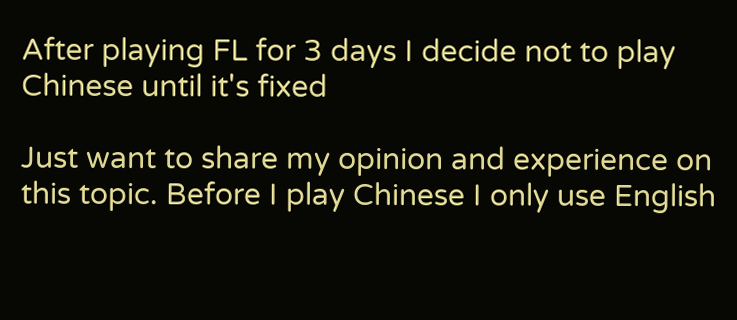After playing FL for 3 days I decide not to play Chinese until it's fixed

Just want to share my opinion and experience on this topic. Before I play Chinese I only use English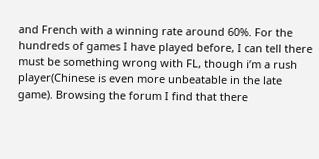and French with a winning rate around 60%. For the hundreds of games I have played before, I can tell there must be something wrong with FL, though i’m a rush player(Chinese is even more unbeatable in the late game). Browsing the forum I find that there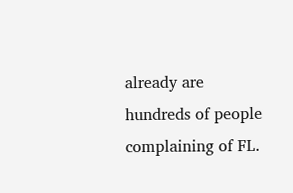already are hundreds of people complaining of FL.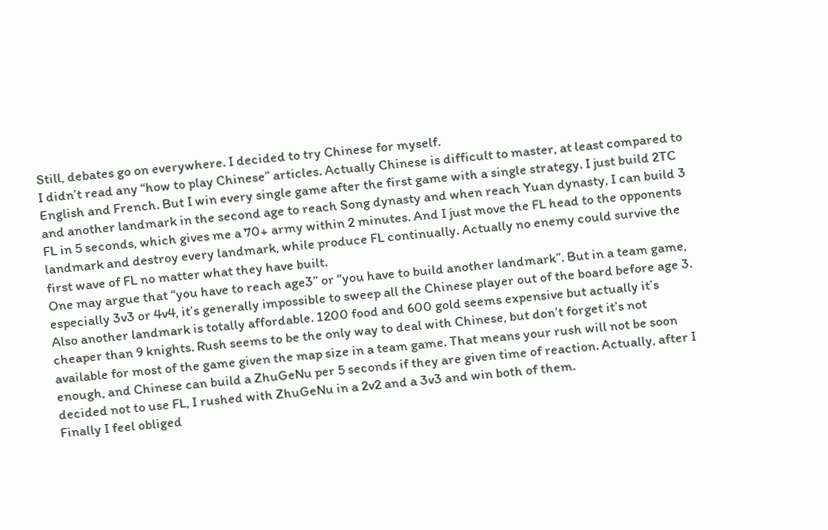Still, debates go on everywhere. I decided to try Chinese for myself.
I didn’t read any “how to play Chinese” articles. Actually Chinese is difficult to master, at least compared to English and French. But I win every single game after the first game with a single strategy. I just build 2TC and another landmark in the second age to reach Song dynasty and when reach Yuan dynasty, I can build 3 FL in 5 seconds, which gives me a 70+ army within 2 minutes. And I just move the FL head to the opponents landmark and destroy every landmark, while produce FL continually. Actually no enemy could survive the first wave of FL no matter what they have built.
One may argue that “you have to reach age3” or “you have to build another landmark”. But in a team game, especially 3v3 or 4v4, it’s generally impossible to sweep all the Chinese player out of the board before age 3. Also another landmark is totally affordable. 1200 food and 600 gold seems expensive but actually it’s cheaper than 9 knights. Rush seems to be the only way to deal with Chinese, but don’t forget it’s not available for most of the game given the map size in a team game. That means your rush will not be soon enough, and Chinese can build a ZhuGeNu per 5 seconds if they are given time of reaction. Actually, after I decided not to use FL, I rushed with ZhuGeNu in a 2v2 and a 3v3 and win both of them.
Finally I feel obliged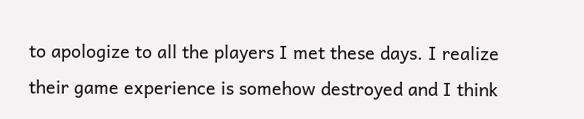to apologize to all the players I met these days. I realize their game experience is somehow destroyed and I think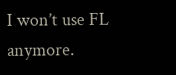I won’t use FL anymore.